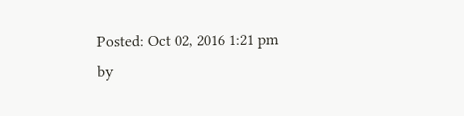Posted: Oct 02, 2016 1:21 pm
by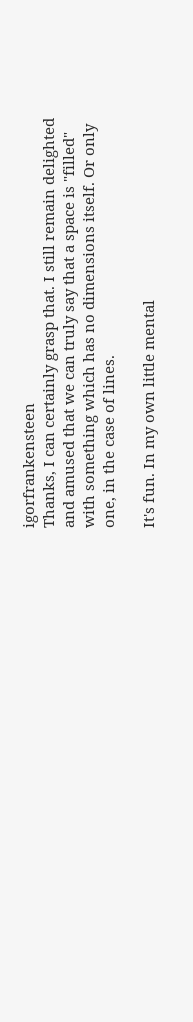igorfrankensteen
Thanks, I can certainly grasp that. I still remain delighted and amused that we can truly say that a space is "filled" with something which has no dimensions itself. Or only one, in the case of lines.

It's fun. In my own little mental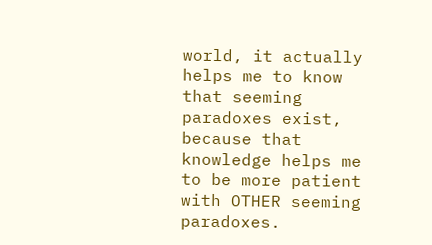world, it actually helps me to know that seeming paradoxes exist, because that knowledge helps me to be more patient with OTHER seeming paradoxes.